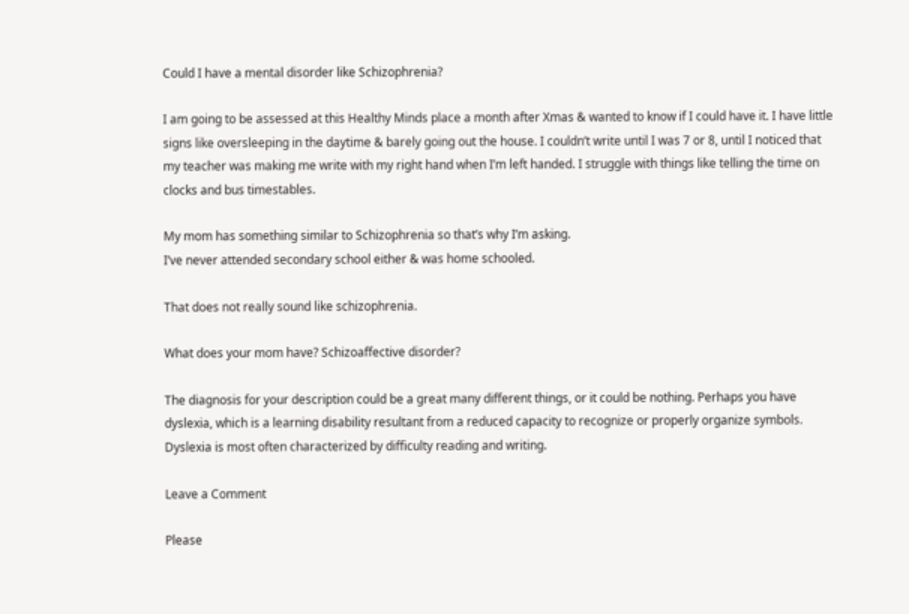Could I have a mental disorder like Schizophrenia?

I am going to be assessed at this Healthy Minds place a month after Xmas & wanted to know if I could have it. I have little signs like oversleeping in the daytime & barely going out the house. I couldn’t write until I was 7 or 8, until I noticed that my teacher was making me write with my right hand when I’m left handed. I struggle with things like telling the time on clocks and bus timestables.

My mom has something similar to Schizophrenia so that’s why I’m asking.
I’ve never attended secondary school either & was home schooled.

That does not really sound like schizophrenia.

What does your mom have? Schizoaffective disorder?

The diagnosis for your description could be a great many different things, or it could be nothing. Perhaps you have dyslexia, which is a learning disability resultant from a reduced capacity to recognize or properly organize symbols. Dyslexia is most often characterized by difficulty reading and writing.

Leave a Comment

Please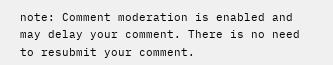note: Comment moderation is enabled and may delay your comment. There is no need to resubmit your comment.